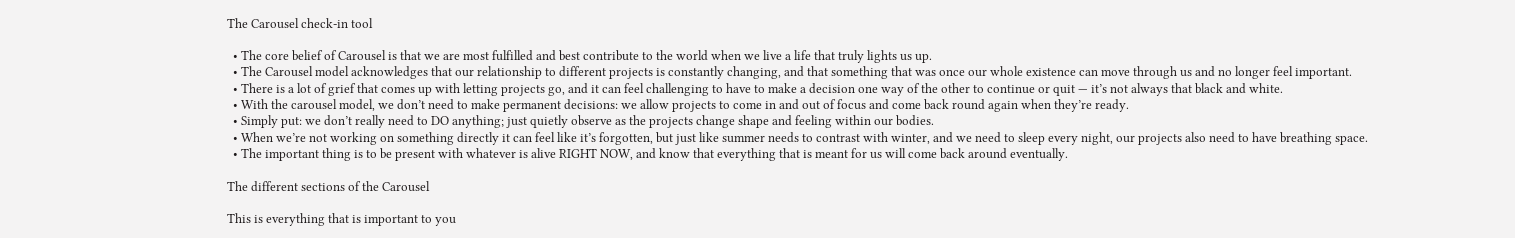The Carousel check-in tool

  • The core belief of Carousel is that we are most fulfilled and best contribute to the world when we live a life that truly lights us up.
  • The Carousel model acknowledges that our relationship to different projects is constantly changing, and that something that was once our whole existence can move through us and no longer feel important.
  • There is a lot of grief that comes up with letting projects go, and it can feel challenging to have to make a decision one way of the other to continue or quit — it’s not always that black and white.
  • With the carousel model, we don’t need to make permanent decisions: we allow projects to come in and out of focus and come back round again when they’re ready.
  • Simply put: we don’t really need to DO anything; just quietly observe as the projects change shape and feeling within our bodies.
  • When we’re not working on something directly it can feel like it’s forgotten, but just like summer needs to contrast with winter, and we need to sleep every night, our projects also need to have breathing space.
  • The important thing is to be present with whatever is alive RIGHT NOW, and know that everything that is meant for us will come back around eventually.

The different sections of the Carousel

This is everything that is important to you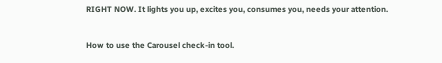RIGHT NOW. It lights you up, excites you, consumes you, needs your attention.

How to use the Carousel check-in tool.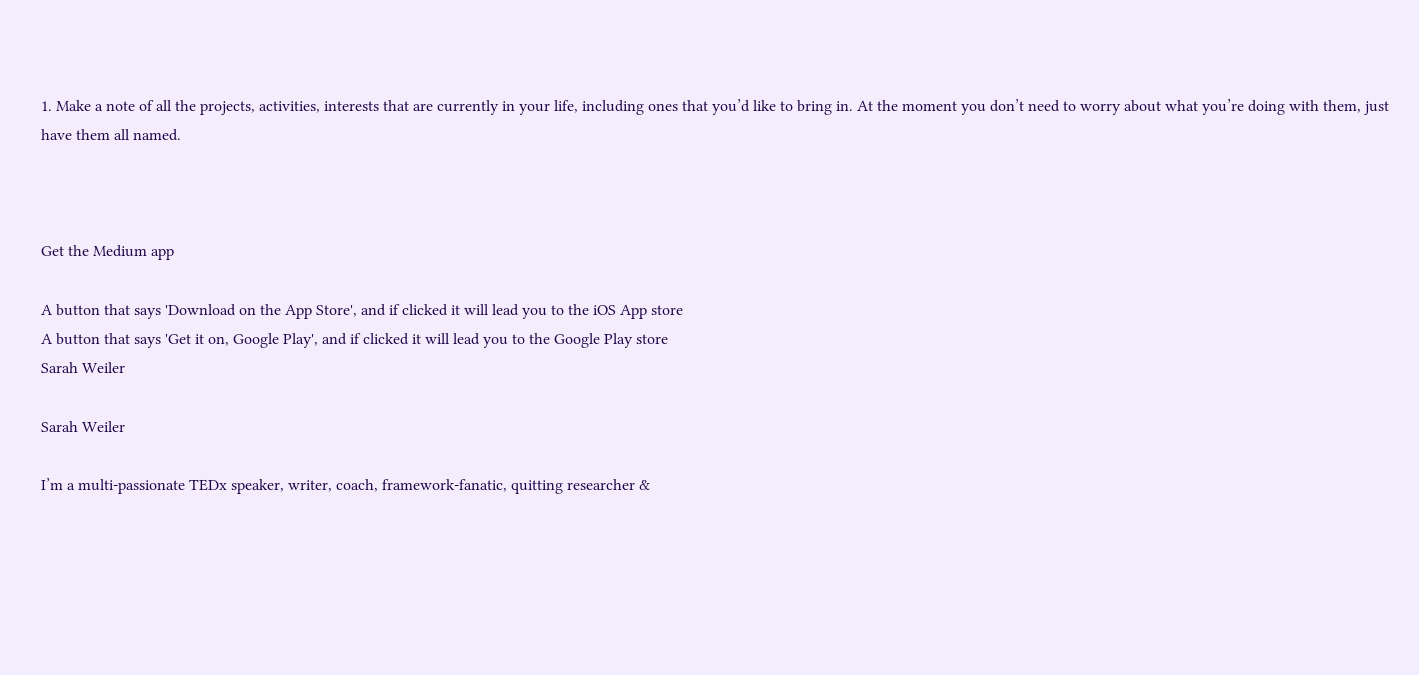1. Make a note of all the projects, activities, interests that are currently in your life, including ones that you’d like to bring in. At the moment you don’t need to worry about what you’re doing with them, just have them all named.



Get the Medium app

A button that says 'Download on the App Store', and if clicked it will lead you to the iOS App store
A button that says 'Get it on, Google Play', and if clicked it will lead you to the Google Play store
Sarah Weiler

Sarah Weiler

I’m a multi-passionate TEDx speaker, writer, coach, framework-fanatic, quitting researcher &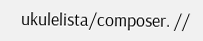ukulelista/composer. //